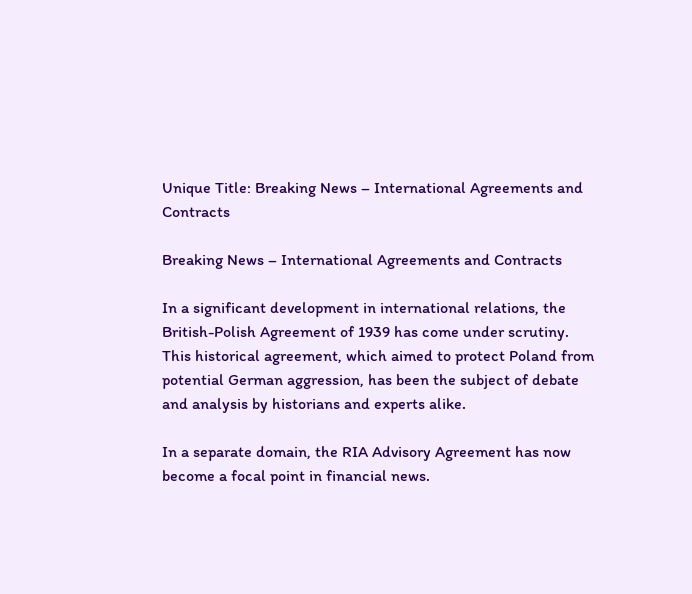Unique Title: Breaking News – International Agreements and Contracts

Breaking News – International Agreements and Contracts

In a significant development in international relations, the British-Polish Agreement of 1939 has come under scrutiny. This historical agreement, which aimed to protect Poland from potential German aggression, has been the subject of debate and analysis by historians and experts alike.

In a separate domain, the RIA Advisory Agreement has now become a focal point in financial news.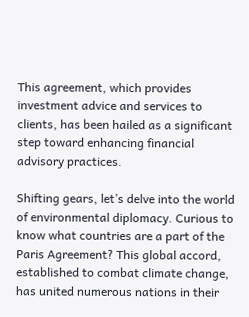This agreement, which provides investment advice and services to clients, has been hailed as a significant step toward enhancing financial advisory practices.

Shifting gears, let’s delve into the world of environmental diplomacy. Curious to know what countries are a part of the Paris Agreement? This global accord, established to combat climate change, has united numerous nations in their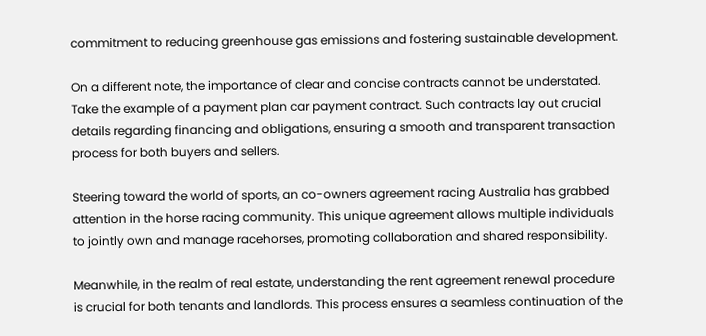commitment to reducing greenhouse gas emissions and fostering sustainable development.

On a different note, the importance of clear and concise contracts cannot be understated. Take the example of a payment plan car payment contract. Such contracts lay out crucial details regarding financing and obligations, ensuring a smooth and transparent transaction process for both buyers and sellers.

Steering toward the world of sports, an co-owners agreement racing Australia has grabbed attention in the horse racing community. This unique agreement allows multiple individuals to jointly own and manage racehorses, promoting collaboration and shared responsibility.

Meanwhile, in the realm of real estate, understanding the rent agreement renewal procedure is crucial for both tenants and landlords. This process ensures a seamless continuation of the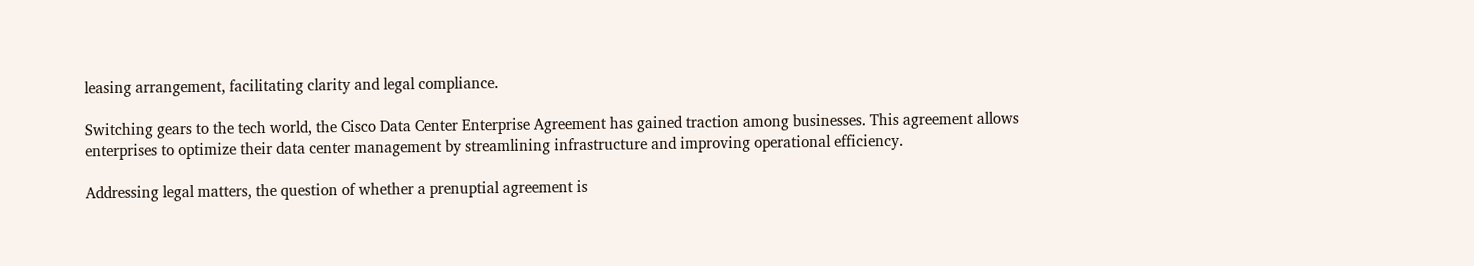leasing arrangement, facilitating clarity and legal compliance.

Switching gears to the tech world, the Cisco Data Center Enterprise Agreement has gained traction among businesses. This agreement allows enterprises to optimize their data center management by streamlining infrastructure and improving operational efficiency.

Addressing legal matters, the question of whether a prenuptial agreement is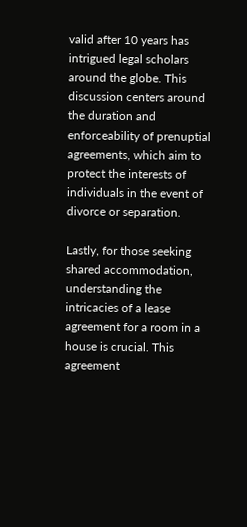valid after 10 years has intrigued legal scholars around the globe. This discussion centers around the duration and enforceability of prenuptial agreements, which aim to protect the interests of individuals in the event of divorce or separation.

Lastly, for those seeking shared accommodation, understanding the intricacies of a lease agreement for a room in a house is crucial. This agreement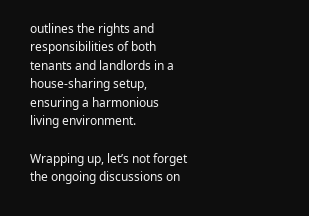outlines the rights and responsibilities of both tenants and landlords in a house-sharing setup, ensuring a harmonious living environment.

Wrapping up, let’s not forget the ongoing discussions on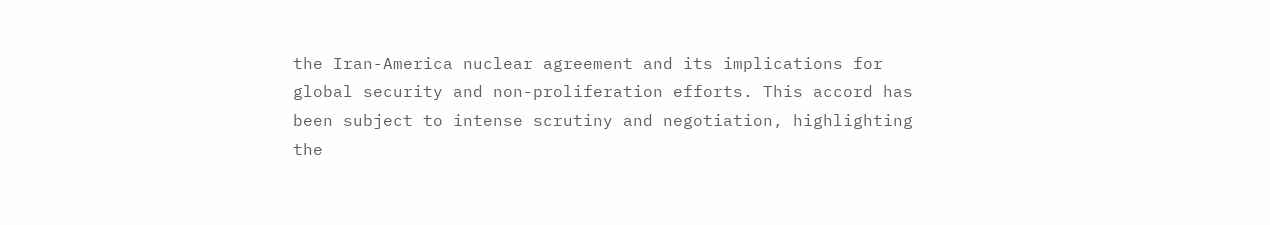the Iran-America nuclear agreement and its implications for global security and non-proliferation efforts. This accord has been subject to intense scrutiny and negotiation, highlighting the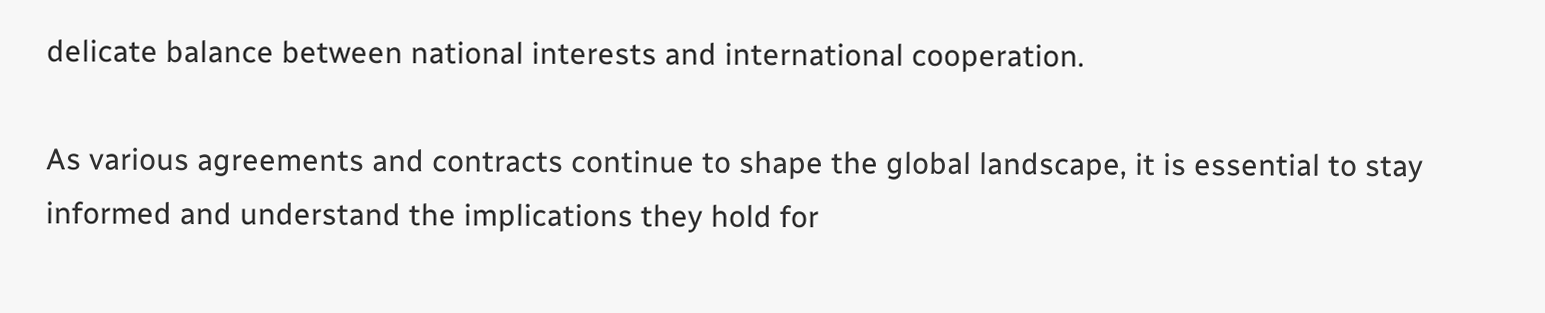delicate balance between national interests and international cooperation.

As various agreements and contracts continue to shape the global landscape, it is essential to stay informed and understand the implications they hold for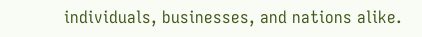individuals, businesses, and nations alike.